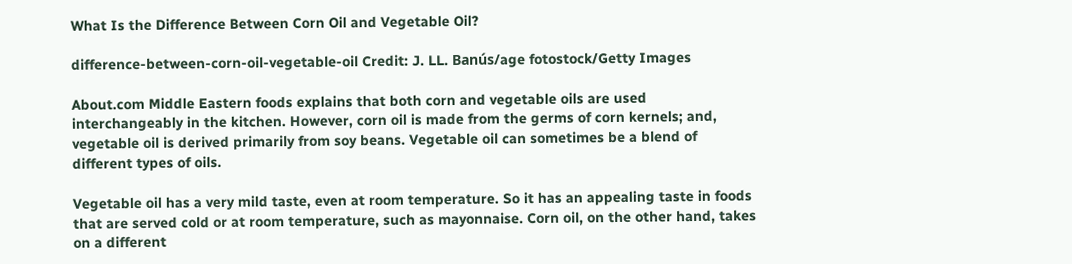What Is the Difference Between Corn Oil and Vegetable Oil?

difference-between-corn-oil-vegetable-oil Credit: J. LL. Banús/age fotostock/Getty Images

About.com Middle Eastern foods explains that both corn and vegetable oils are used interchangeably in the kitchen. However, corn oil is made from the germs of corn kernels; and, vegetable oil is derived primarily from soy beans. Vegetable oil can sometimes be a blend of different types of oils.

Vegetable oil has a very mild taste, even at room temperature. So it has an appealing taste in foods that are served cold or at room temperature, such as mayonnaise. Corn oil, on the other hand, takes on a different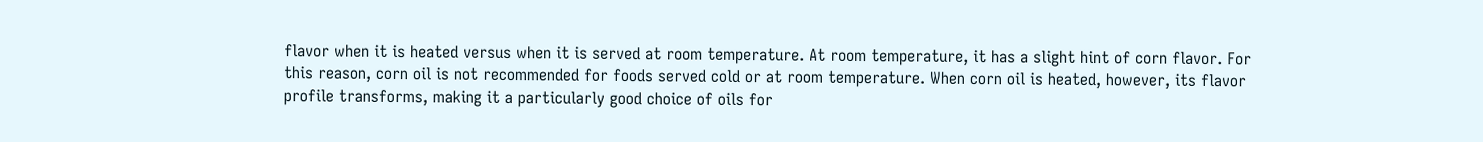flavor when it is heated versus when it is served at room temperature. At room temperature, it has a slight hint of corn flavor. For this reason, corn oil is not recommended for foods served cold or at room temperature. When corn oil is heated, however, its flavor profile transforms, making it a particularly good choice of oils for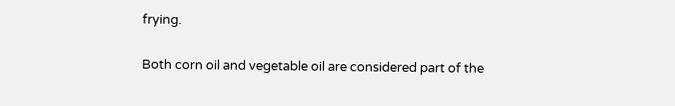frying.

Both corn oil and vegetable oil are considered part of the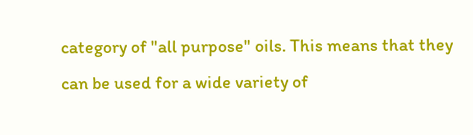category of "all purpose" oils. This means that they can be used for a wide variety of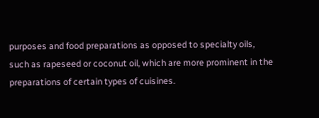purposes and food preparations as opposed to specialty oils, such as rapeseed or coconut oil, which are more prominent in the preparations of certain types of cuisines.